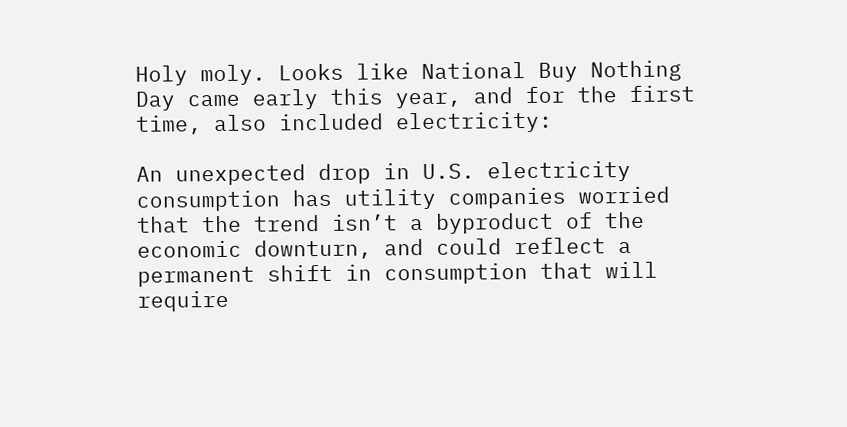Holy moly. Looks like National Buy Nothing Day came early this year, and for the first time, also included electricity:

An unexpected drop in U.S. electricity consumption has utility companies worried that the trend isn’t a byproduct of the economic downturn, and could reflect a permanent shift in consumption that will require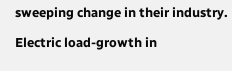sweeping change in their industry.

Electric load-growth in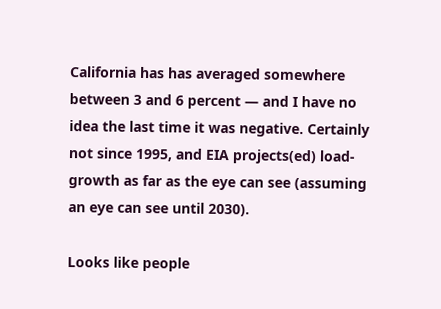California has has averaged somewhere between 3 and 6 percent — and I have no idea the last time it was negative. Certainly not since 1995, and EIA projects(ed) load-growth as far as the eye can see (assuming an eye can see until 2030).

Looks like people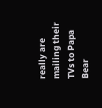really are mailing their TVs to Papa Bear